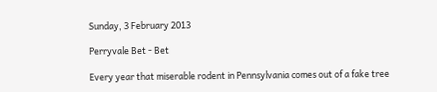Sunday, 3 February 2013

Perryvale Bet - Bet

Every year that miserable rodent in Pennsylvania comes out of a fake tree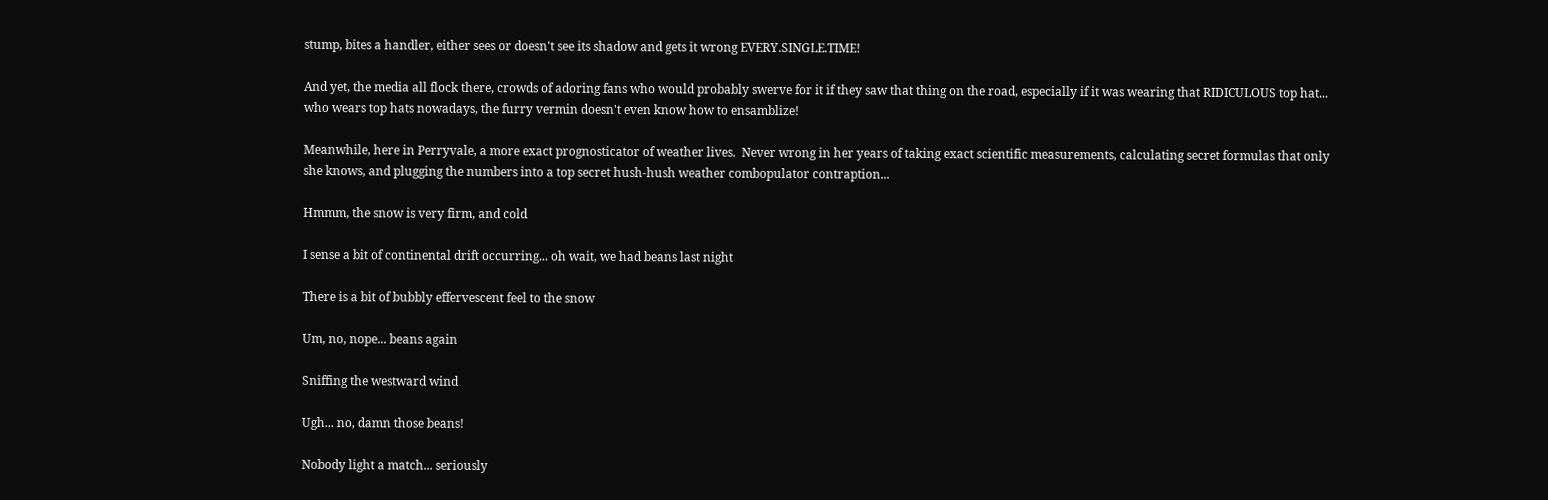stump, bites a handler, either sees or doesn't see its shadow and gets it wrong EVERY.SINGLE.TIME!

And yet, the media all flock there, crowds of adoring fans who would probably swerve for it if they saw that thing on the road, especially if it was wearing that RIDICULOUS top hat... who wears top hats nowadays, the furry vermin doesn't even know how to ensamblize!

Meanwhile, here in Perryvale, a more exact prognosticator of weather lives.  Never wrong in her years of taking exact scientific measurements, calculating secret formulas that only she knows, and plugging the numbers into a top secret hush-hush weather combopulator contraption...

Hmmm, the snow is very firm, and cold

I sense a bit of continental drift occurring... oh wait, we had beans last night

There is a bit of bubbly effervescent feel to the snow

Um, no, nope... beans again

Sniffing the westward wind

Ugh... no, damn those beans!

Nobody light a match... seriously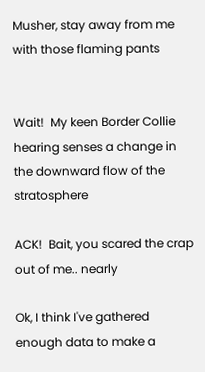Musher, stay away from me with those flaming pants


Wait!  My keen Border Collie hearing senses a change in the downward flow of the stratosphere

ACK!  Bait, you scared the crap out of me.. nearly

Ok, I think I've gathered enough data to make a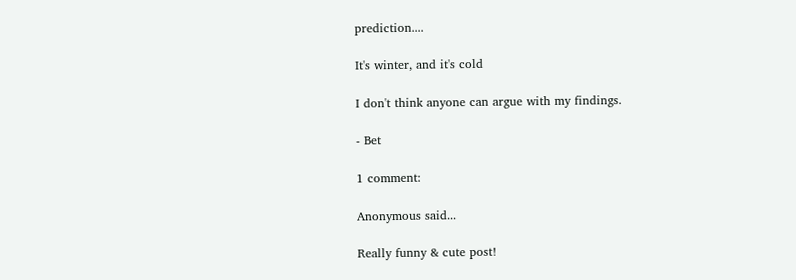prediction....

It's winter, and it's cold

I don't think anyone can argue with my findings.

- Bet

1 comment:

Anonymous said...

Really funny & cute post!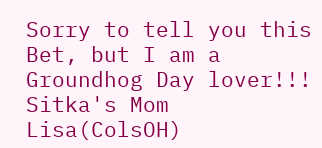Sorry to tell you this Bet, but I am a Groundhog Day lover!!! Sitka's Mom Lisa(ColsOH)